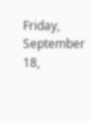Friday, September 18,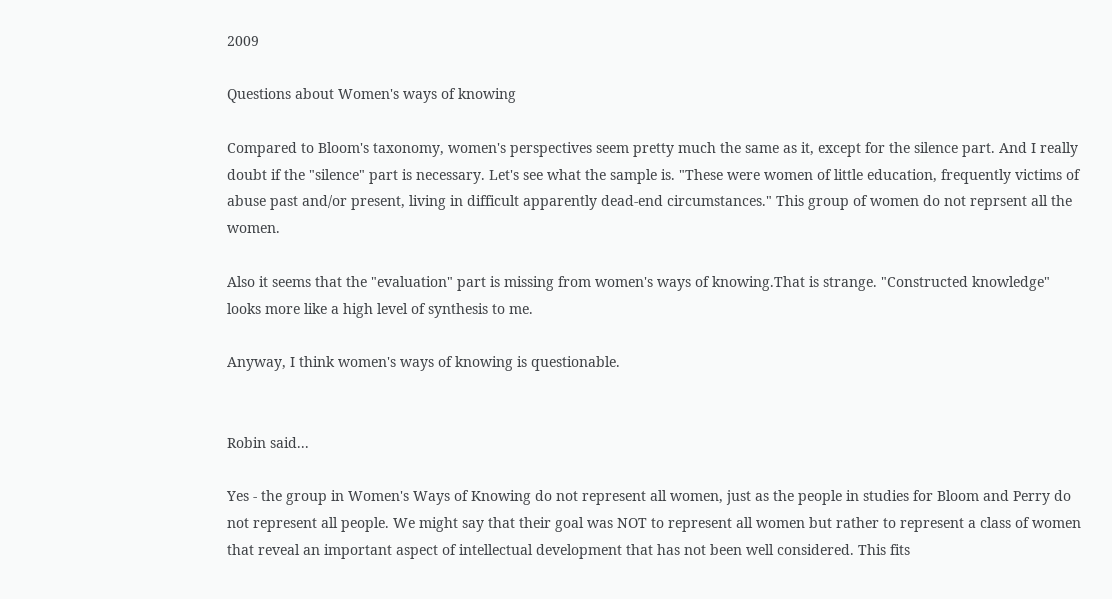2009

Questions about Women's ways of knowing

Compared to Bloom's taxonomy, women's perspectives seem pretty much the same as it, except for the silence part. And I really doubt if the "silence" part is necessary. Let's see what the sample is. "These were women of little education, frequently victims of abuse past and/or present, living in difficult apparently dead-end circumstances." This group of women do not reprsent all the women.

Also it seems that the "evaluation" part is missing from women's ways of knowing.That is strange. "Constructed knowledge" looks more like a high level of synthesis to me.

Anyway, I think women's ways of knowing is questionable.


Robin said...

Yes - the group in Women's Ways of Knowing do not represent all women, just as the people in studies for Bloom and Perry do not represent all people. We might say that their goal was NOT to represent all women but rather to represent a class of women that reveal an important aspect of intellectual development that has not been well considered. This fits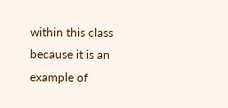within this class because it is an example of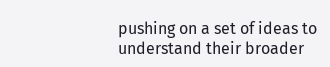pushing on a set of ideas to understand their broader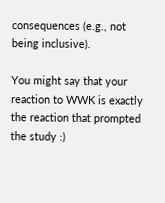consequences (e.g., not being inclusive).

You might say that your reaction to WWK is exactly the reaction that prompted the study :)